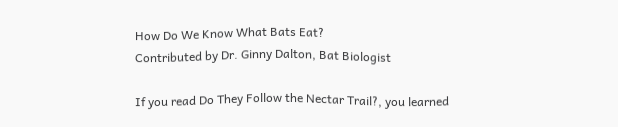How Do We Know What Bats Eat?
Contributed by Dr. Ginny Dalton, Bat Biologist

If you read Do They Follow the Nectar Trail?, you learned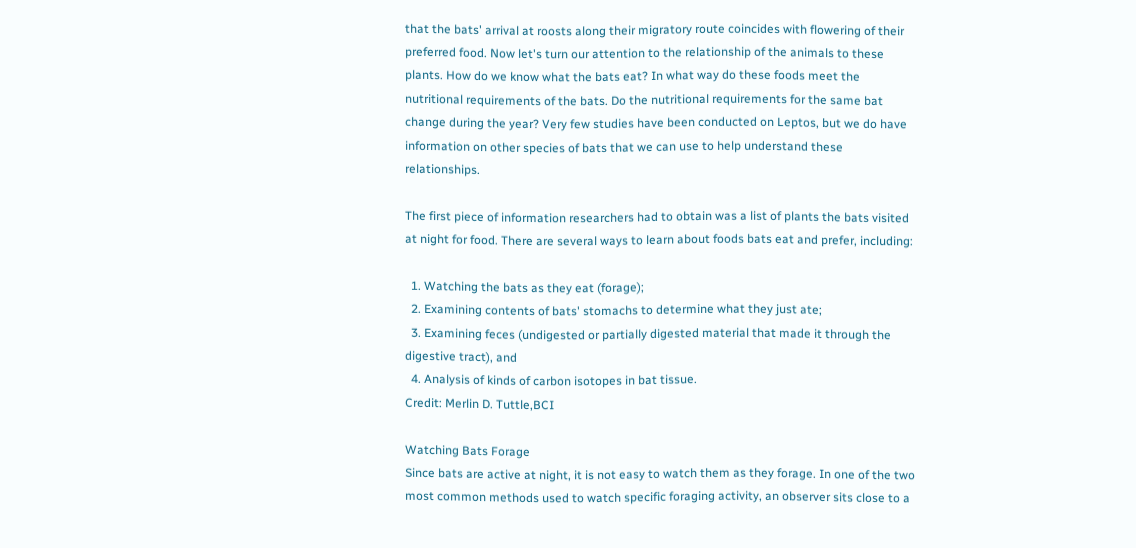that the bats' arrival at roosts along their migratory route coincides with flowering of their preferred food. Now let's turn our attention to the relationship of the animals to these plants. How do we know what the bats eat? In what way do these foods meet the nutritional requirements of the bats. Do the nutritional requirements for the same bat change during the year? Very few studies have been conducted on Leptos, but we do have information on other species of bats that we can use to help understand these relationships.

The first piece of information researchers had to obtain was a list of plants the bats visited at night for food. There are several ways to learn about foods bats eat and prefer, including:

  1. Watching the bats as they eat (forage);
  2. Examining contents of bats' stomachs to determine what they just ate;
  3. Examining feces (undigested or partially digested material that made it through the digestive tract), and
  4. Analysis of kinds of carbon isotopes in bat tissue.
Credit: Merlin D. Tuttle,BCI

Watching Bats Forage
Since bats are active at night, it is not easy to watch them as they forage. In one of the two most common methods used to watch specific foraging activity, an observer sits close to a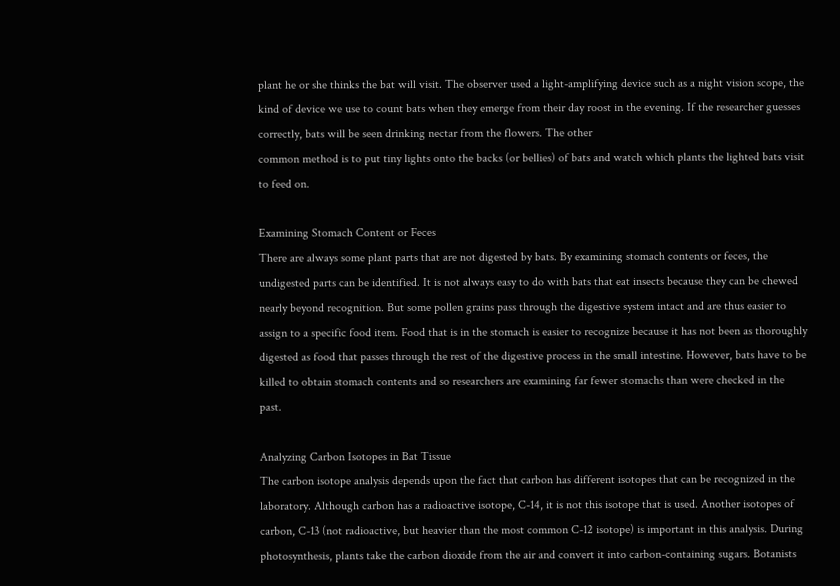plant he or she thinks the bat will visit. The observer used a light-amplifying device such as a night vision scope, the kind of device we use to count bats when they emerge from their day roost in the evening. If the researcher guesses correctly, bats will be seen drinking nectar from the flowers. The other
common method is to put tiny lights onto the backs (or bellies) of bats and watch which plants the lighted bats visit to feed on.

Examining Stomach Content or Feces
There are always some plant parts that are not digested by bats. By examining stomach contents or feces, the undigested parts can be identified. It is not always easy to do with bats that eat insects because they can be chewed nearly beyond recognition. But some pollen grains pass through the digestive system intact and are thus easier to assign to a specific food item. Food that is in the stomach is easier to recognize because it has not been as thoroughly digested as food that passes through the rest of the digestive process in the small intestine. However, bats have to be killed to obtain stomach contents and so researchers are examining far fewer stomachs than were checked in the past.

Analyzing Carbon Isotopes in Bat Tissue
The carbon isotope analysis depends upon the fact that carbon has different isotopes that can be recognized in the laboratory. Although carbon has a radioactive isotope, C-14, it is not this isotope that is used. Another isotopes of carbon, C-13 (not radioactive, but heavier than the most common C-12 isotope) is important in this analysis. During photosynthesis, plants take the carbon dioxide from the air and convert it into carbon-containing sugars. Botanists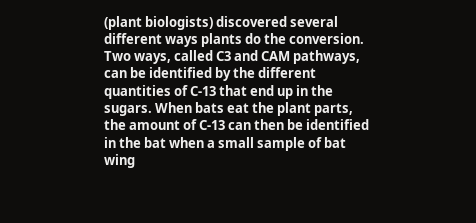(plant biologists) discovered several different ways plants do the conversion. Two ways, called C3 and CAM pathways, can be identified by the different quantities of C-13 that end up in the sugars. When bats eat the plant parts, the amount of C-13 can then be identified in the bat when a small sample of bat wing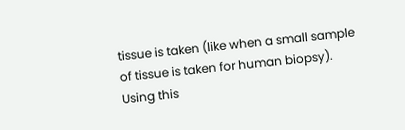tissue is taken (like when a small sample of tissue is taken for human biopsy). Using this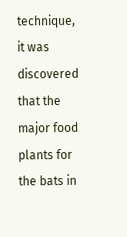technique, it was discovered that the major food plants for the bats in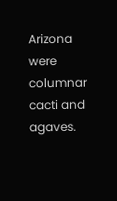Arizona were columnar cacti and agaves.